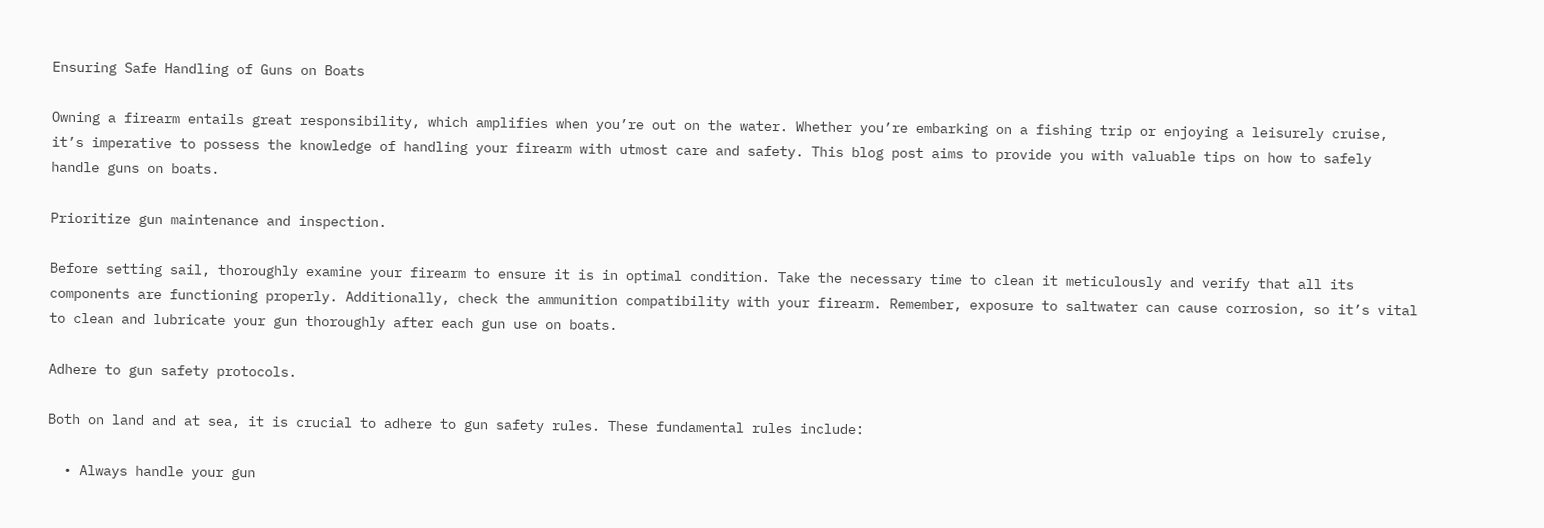Ensuring Safe Handling of Guns on Boats

Owning a firearm entails great responsibility, which amplifies when you’re out on the water. Whether you’re embarking on a fishing trip or enjoying a leisurely cruise, it’s imperative to possess the knowledge of handling your firearm with utmost care and safety. This blog post aims to provide you with valuable tips on how to safely handle guns on boats.

Prioritize gun maintenance and inspection.

Before setting sail, thoroughly examine your firearm to ensure it is in optimal condition. Take the necessary time to clean it meticulously and verify that all its components are functioning properly. Additionally, check the ammunition compatibility with your firearm. Remember, exposure to saltwater can cause corrosion, so it’s vital to clean and lubricate your gun thoroughly after each gun use on boats.

Adhere to gun safety protocols.

Both on land and at sea, it is crucial to adhere to gun safety rules. These fundamental rules include:

  • Always handle your gun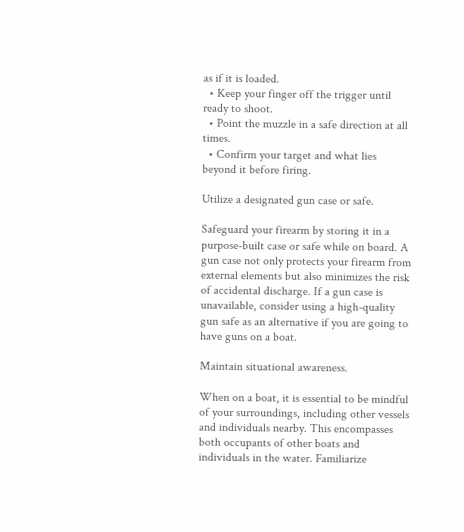as if it is loaded.
  • Keep your finger off the trigger until ready to shoot.
  • Point the muzzle in a safe direction at all times.
  • Confirm your target and what lies beyond it before firing.

Utilize a designated gun case or safe.

Safeguard your firearm by storing it in a purpose-built case or safe while on board. A gun case not only protects your firearm from external elements but also minimizes the risk of accidental discharge. If a gun case is unavailable, consider using a high-quality gun safe as an alternative if you are going to have guns on a boat.

Maintain situational awareness.

When on a boat, it is essential to be mindful of your surroundings, including other vessels and individuals nearby. This encompasses both occupants of other boats and individuals in the water. Familiarize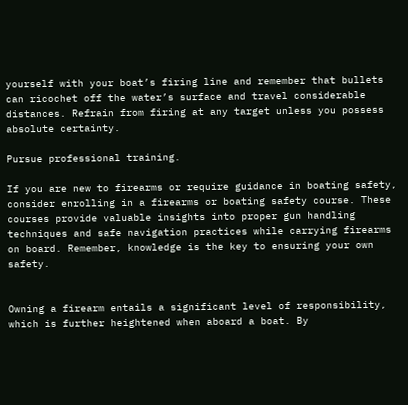yourself with your boat’s firing line and remember that bullets can ricochet off the water’s surface and travel considerable distances. Refrain from firing at any target unless you possess absolute certainty.

Pursue professional training.

If you are new to firearms or require guidance in boating safety, consider enrolling in a firearms or boating safety course. These courses provide valuable insights into proper gun handling techniques and safe navigation practices while carrying firearms on board. Remember, knowledge is the key to ensuring your own safety.


Owning a firearm entails a significant level of responsibility, which is further heightened when aboard a boat. By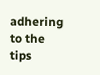adhering to the tips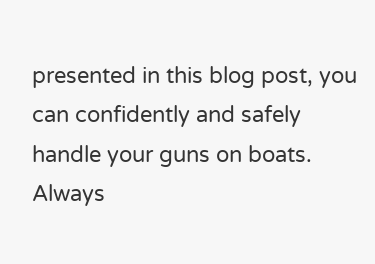presented in this blog post, you can confidently and safely handle your guns on boats. Always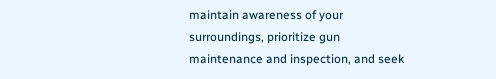maintain awareness of your surroundings, prioritize gun maintenance and inspection, and seek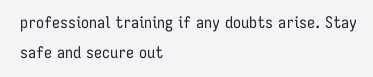professional training if any doubts arise. Stay safe and secure out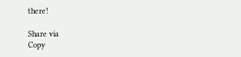there!

Share via
Copy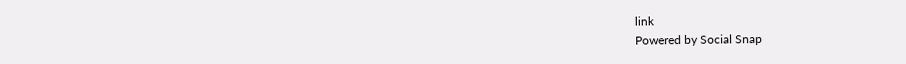link
Powered by Social Snap